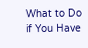What to Do if You Have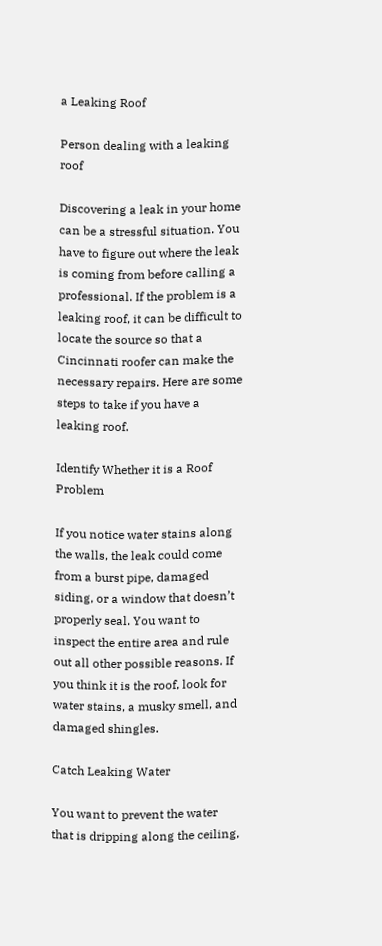a Leaking Roof

Person dealing with a leaking roof

Discovering a leak in your home can be a stressful situation. You have to figure out where the leak is coming from before calling a professional. If the problem is a leaking roof, it can be difficult to locate the source so that a Cincinnati roofer can make the necessary repairs. Here are some steps to take if you have a leaking roof.

Identify Whether it is a Roof Problem

If you notice water stains along the walls, the leak could come from a burst pipe, damaged siding, or a window that doesn’t properly seal. You want to inspect the entire area and rule out all other possible reasons. If you think it is the roof, look for water stains, a musky smell, and damaged shingles.

Catch Leaking Water

You want to prevent the water that is dripping along the ceiling,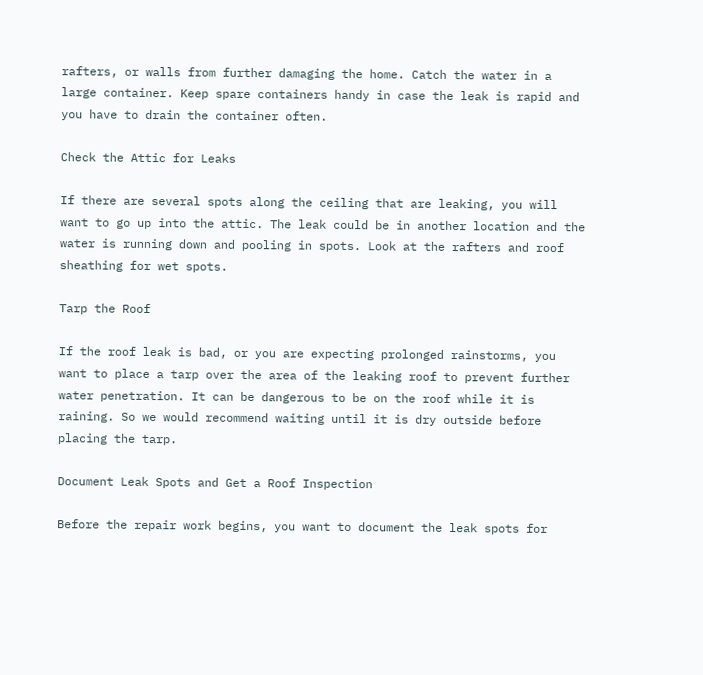rafters, or walls from further damaging the home. Catch the water in a large container. Keep spare containers handy in case the leak is rapid and you have to drain the container often.

Check the Attic for Leaks

If there are several spots along the ceiling that are leaking, you will want to go up into the attic. The leak could be in another location and the water is running down and pooling in spots. Look at the rafters and roof sheathing for wet spots.

Tarp the Roof

If the roof leak is bad, or you are expecting prolonged rainstorms, you want to place a tarp over the area of the leaking roof to prevent further water penetration. It can be dangerous to be on the roof while it is raining. So we would recommend waiting until it is dry outside before placing the tarp.

Document Leak Spots and Get a Roof Inspection

Before the repair work begins, you want to document the leak spots for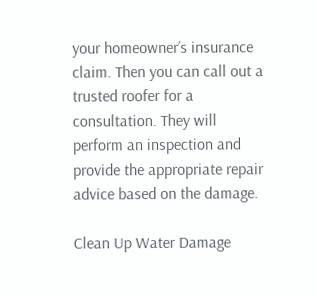your homeowner’s insurance claim. Then you can call out a trusted roofer for a consultation. They will perform an inspection and provide the appropriate repair advice based on the damage.

Clean Up Water Damage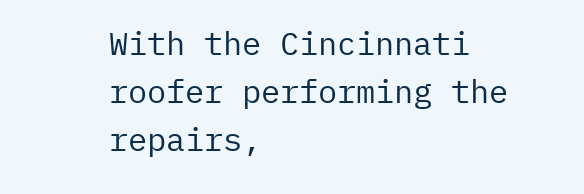With the Cincinnati roofer performing the repairs,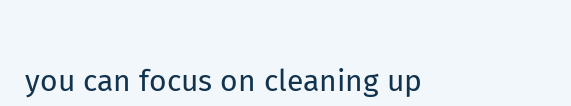you can focus on cleaning up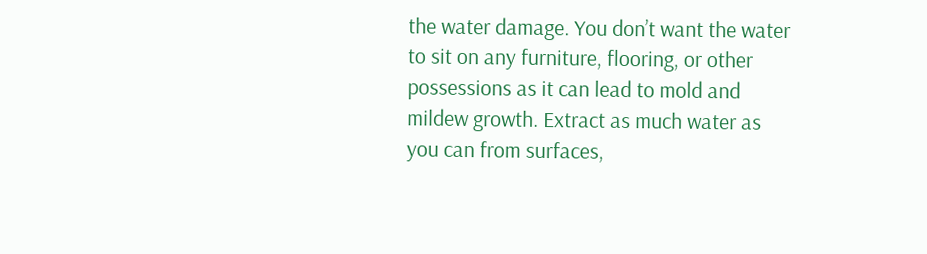the water damage. You don’t want the water to sit on any furniture, flooring, or other possessions as it can lead to mold and mildew growth. Extract as much water as you can from surfaces,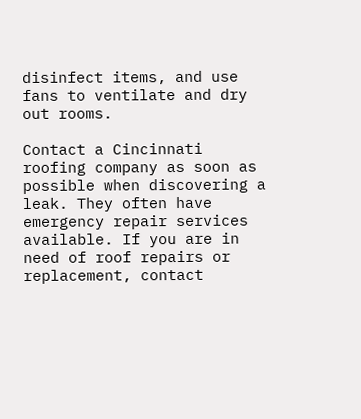disinfect items, and use fans to ventilate and dry out rooms.

Contact a Cincinnati roofing company as soon as possible when discovering a leak. They often have emergency repair services available. If you are in need of roof repairs or replacement, contact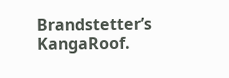Brandstetter’s KangaRoof.